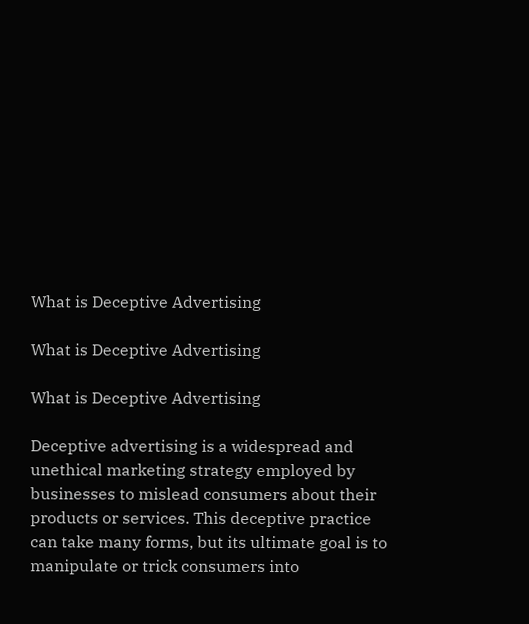What is Deceptive Advertising

What is Deceptive Advertising

What is Deceptive Advertising

Deceptive advertising is a widespread and unethical marketing strategy employed by businesses to mislead consumers about their products or services. This deceptive practice can take many forms, but its ultimate goal is to manipulate or trick consumers into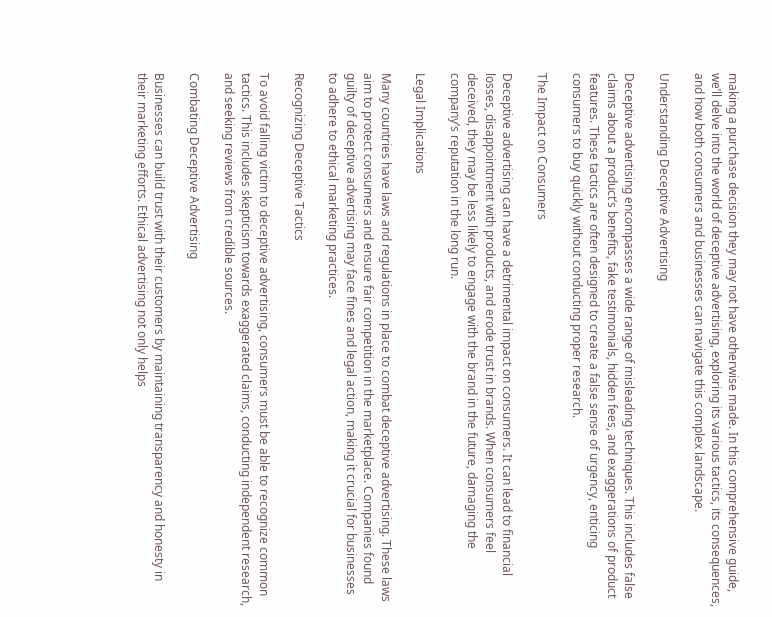making a purchase decision they may not have otherwise made. In this comprehensive guide, we’ll delve into the world of deceptive advertising, exploring its various tactics, its consequences, and how both consumers and businesses can navigate this complex landscape.

Understanding Deceptive Advertising

Deceptive advertising encompasses a wide range of misleading techniques. This includes false claims about a product’s benefits, fake testimonials, hidden fees, and exaggerations of product features. These tactics are often designed to create a false sense of urgency, enticing consumers to buy quickly without conducting proper research.

The Impact on Consumers

Deceptive advertising can have a detrimental impact on consumers. It can lead to financial losses, disappointment with products, and erode trust in brands. When consumers feel deceived, they may be less likely to engage with the brand in the future, damaging the company’s reputation in the long run.

Legal Implications

Many countries have laws and regulations in place to combat deceptive advertising. These laws aim to protect consumers and ensure fair competition in the marketplace. Companies found guilty of deceptive advertising may face fines and legal action, making it crucial for businesses to adhere to ethical marketing practices.

Recognizing Deceptive Tactics

To avoid falling victim to deceptive advertising, consumers must be able to recognize common tactics. This includes skepticism towards exaggerated claims, conducting independent research, and seeking reviews from credible sources.

Combating Deceptive Advertising

Businesses can build trust with their customers by maintaining transparency and honesty in their marketing efforts. Ethical advertising not only helps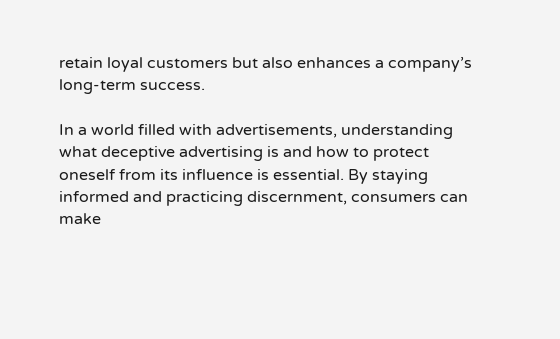retain loyal customers but also enhances a company’s long-term success.

In a world filled with advertisements, understanding what deceptive advertising is and how to protect oneself from its influence is essential. By staying informed and practicing discernment, consumers can make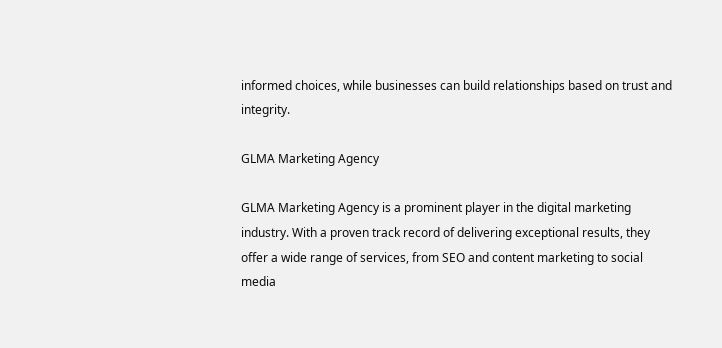informed choices, while businesses can build relationships based on trust and integrity.

GLMA Marketing Agency

GLMA Marketing Agency is a prominent player in the digital marketing industry. With a proven track record of delivering exceptional results, they offer a wide range of services, from SEO and content marketing to social media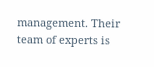management. Their team of experts is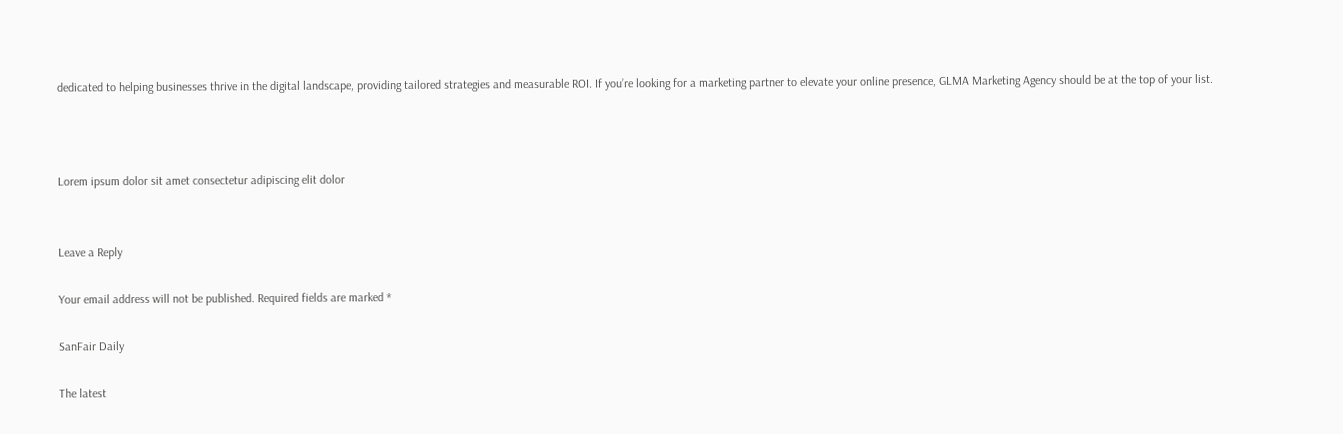dedicated to helping businesses thrive in the digital landscape, providing tailored strategies and measurable ROI. If you’re looking for a marketing partner to elevate your online presence, GLMA Marketing Agency should be at the top of your list.



Lorem ipsum dolor sit amet consectetur adipiscing elit dolor


Leave a Reply

Your email address will not be published. Required fields are marked *

SanFair Daily

The latest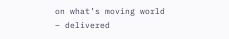on what’s moving world – delivered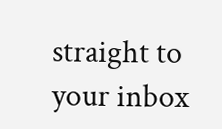straight to your inbox